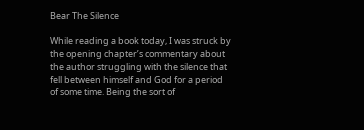Bear The Silence

While reading a book today, I was struck by the opening chapter’s commentary about the author struggling with the silence that fell between himself and God for a period of some time. Being the sort of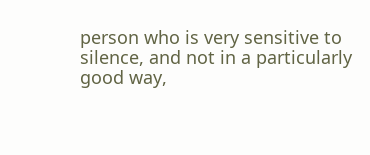person who is very sensitive to silence, and not in a particularly good way,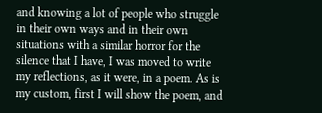and knowing a lot of people who struggle in their own ways and in their own situations with a similar horror for the silence that I have, I was moved to write my reflections, as it were, in a poem. As is my custom, first I will show the poem, and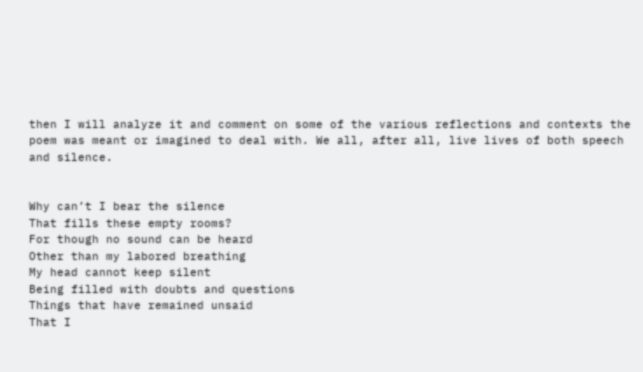then I will analyze it and comment on some of the various reflections and contexts the poem was meant or imagined to deal with. We all, after all, live lives of both speech and silence.


Why can’t I bear the silence
That fills these empty rooms?
For though no sound can be heard
Other than my labored breathing
My head cannot keep silent
Being filled with doubts and questions
Things that have remained unsaid
That I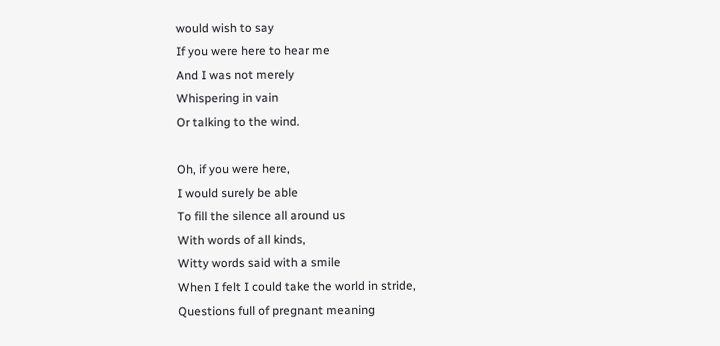would wish to say
If you were here to hear me
And I was not merely
Whispering in vain
Or talking to the wind.

Oh, if you were here,
I would surely be able
To fill the silence all around us
With words of all kinds,
Witty words said with a smile
When I felt I could take the world in stride,
Questions full of pregnant meaning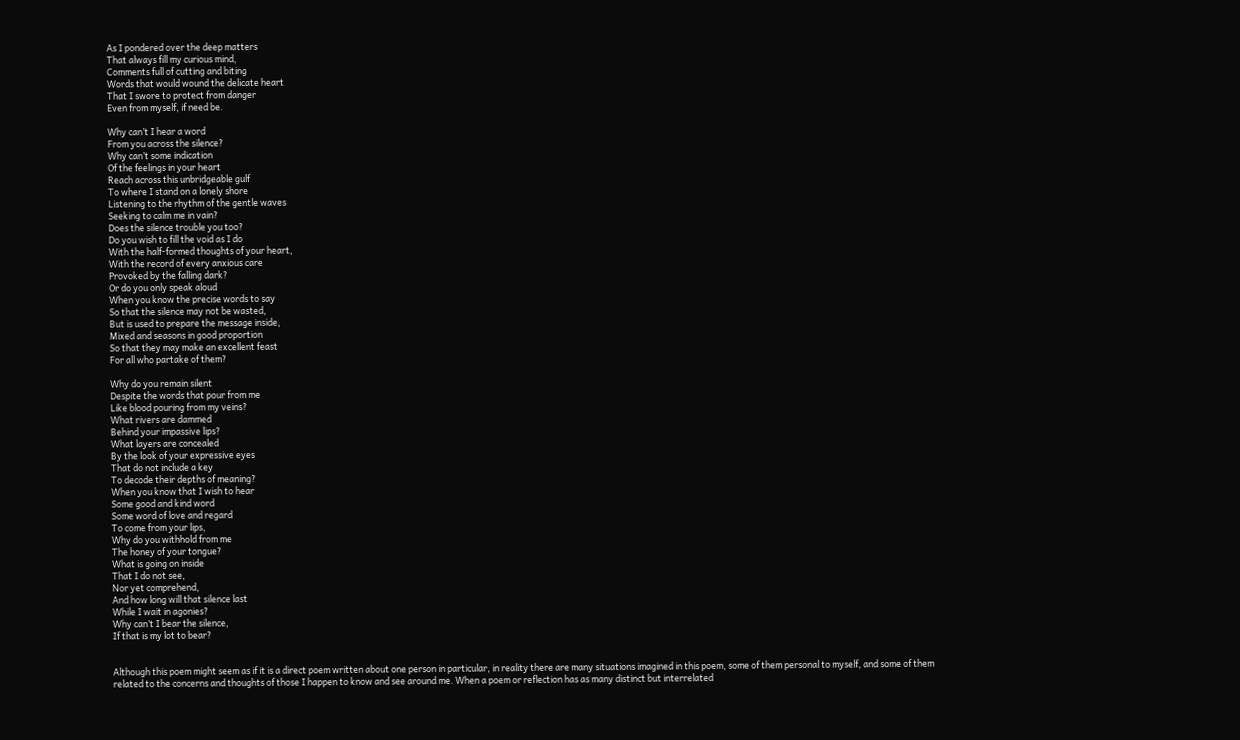As I pondered over the deep matters
That always fill my curious mind,
Comments full of cutting and biting
Words that would wound the delicate heart
That I swore to protect from danger
Even from myself, if need be.

Why can’t I hear a word
From you across the silence?
Why can’t some indication
Of the feelings in your heart
Reach across this unbridgeable gulf
To where I stand on a lonely shore
Listening to the rhythm of the gentle waves
Seeking to calm me in vain?
Does the silence trouble you too?
Do you wish to fill the void as I do
With the half-formed thoughts of your heart,
With the record of every anxious care
Provoked by the falling dark?
Or do you only speak aloud
When you know the precise words to say
So that the silence may not be wasted,
But is used to prepare the message inside,
Mixed and seasons in good proportion
So that they may make an excellent feast
For all who partake of them?

Why do you remain silent
Despite the words that pour from me
Like blood pouring from my veins?
What rivers are dammed
Behind your impassive lips?
What layers are concealed
By the look of your expressive eyes
That do not include a key
To decode their depths of meaning?
When you know that I wish to hear
Some good and kind word
Some word of love and regard
To come from your lips,
Why do you withhold from me
The honey of your tongue?
What is going on inside
That I do not see,
Nor yet comprehend,
And how long will that silence last
While I wait in agonies?
Why can’t I bear the silence,
If that is my lot to bear?


Although this poem might seem as if it is a direct poem written about one person in particular, in reality there are many situations imagined in this poem, some of them personal to myself, and some of them related to the concerns and thoughts of those I happen to know and see around me. When a poem or reflection has as many distinct but interrelated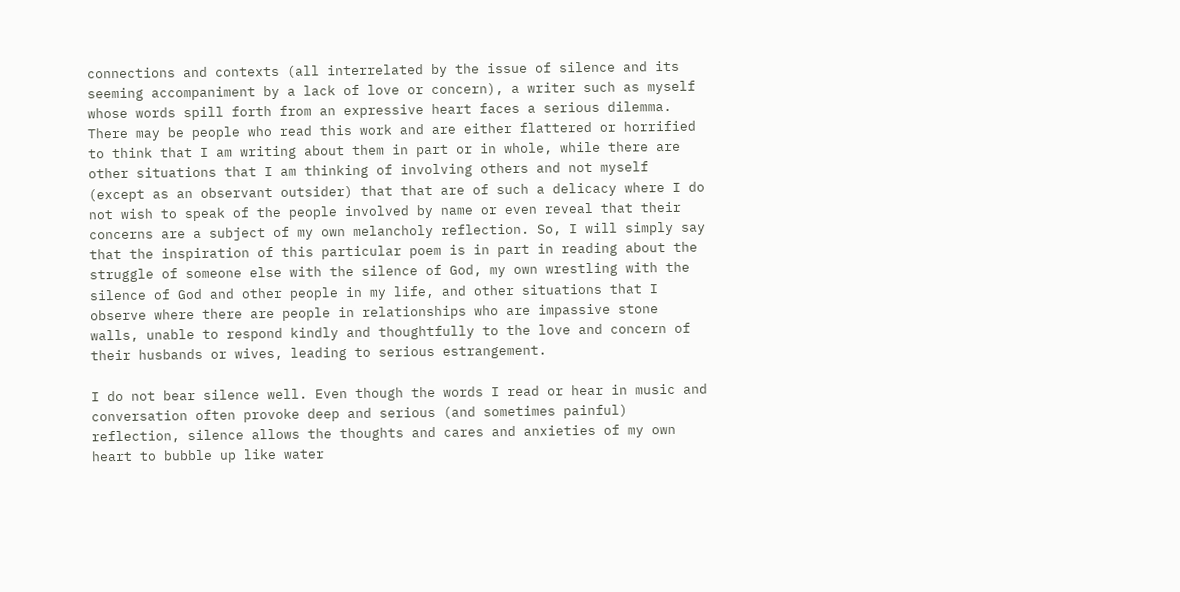connections and contexts (all interrelated by the issue of silence and its seeming accompaniment by a lack of love or concern), a writer such as myself whose words spill forth from an expressive heart faces a serious dilemma. There may be people who read this work and are either flattered or horrified to think that I am writing about them in part or in whole, while there are other situations that I am thinking of involving others and not myself (except as an observant outsider) that that are of such a delicacy where I do not wish to speak of the people involved by name or even reveal that their concerns are a subject of my own melancholy reflection. So, I will simply say that the inspiration of this particular poem is in part in reading about the struggle of someone else with the silence of God, my own wrestling with the silence of God and other people in my life, and other situations that I observe where there are people in relationships who are impassive stone walls, unable to respond kindly and thoughtfully to the love and concern of their husbands or wives, leading to serious estrangement.

I do not bear silence well. Even though the words I read or hear in music and conversation often provoke deep and serious (and sometimes painful) reflection, silence allows the thoughts and cares and anxieties of my own heart to bubble up like water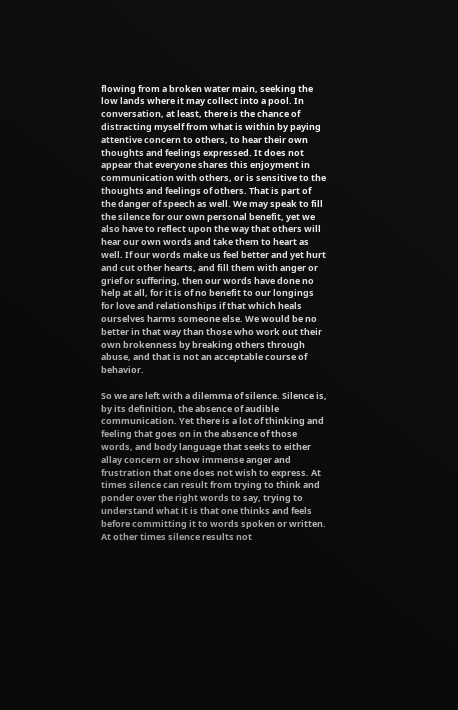flowing from a broken water main, seeking the low lands where it may collect into a pool. In conversation, at least, there is the chance of distracting myself from what is within by paying attentive concern to others, to hear their own thoughts and feelings expressed. It does not appear that everyone shares this enjoyment in communication with others, or is sensitive to the thoughts and feelings of others. That is part of the danger of speech as well. We may speak to fill the silence for our own personal benefit, yet we also have to reflect upon the way that others will hear our own words and take them to heart as well. If our words make us feel better and yet hurt and cut other hearts, and fill them with anger or grief or suffering, then our words have done no help at all, for it is of no benefit to our longings for love and relationships if that which heals ourselves harms someone else. We would be no better in that way than those who work out their own brokenness by breaking others through abuse, and that is not an acceptable course of behavior.

So we are left with a dilemma of silence. Silence is, by its definition, the absence of audible communication. Yet there is a lot of thinking and feeling that goes on in the absence of those words, and body language that seeks to either allay concern or show immense anger and frustration that one does not wish to express. At times silence can result from trying to think and ponder over the right words to say, trying to understand what it is that one thinks and feels before committing it to words spoken or written. At other times silence results not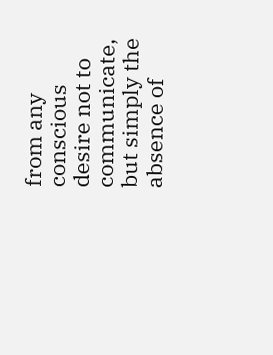from any conscious desire not to communicate, but simply the absence of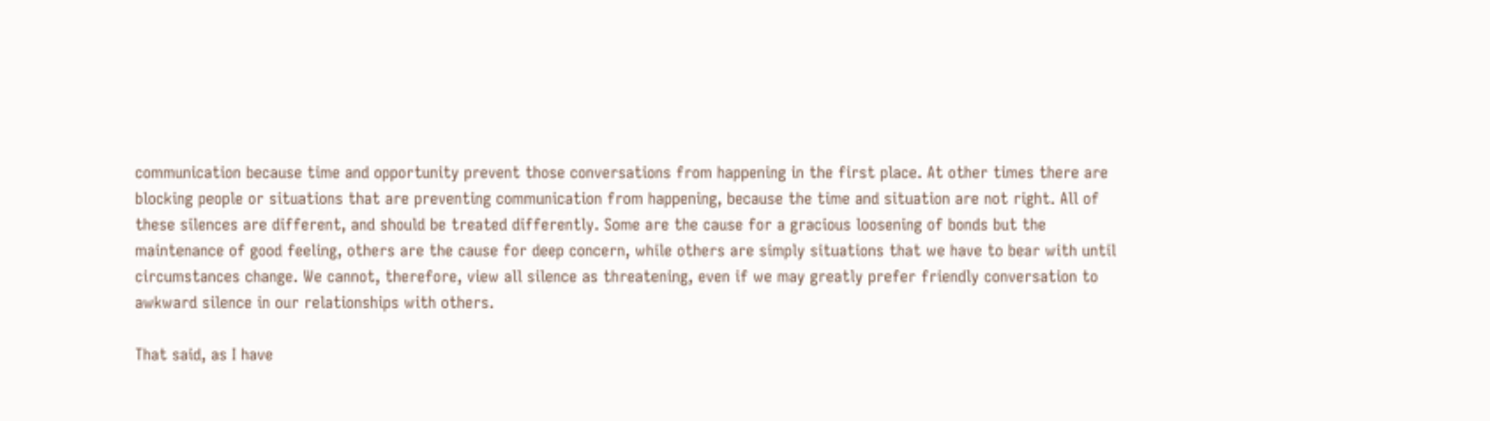communication because time and opportunity prevent those conversations from happening in the first place. At other times there are blocking people or situations that are preventing communication from happening, because the time and situation are not right. All of these silences are different, and should be treated differently. Some are the cause for a gracious loosening of bonds but the maintenance of good feeling, others are the cause for deep concern, while others are simply situations that we have to bear with until circumstances change. We cannot, therefore, view all silence as threatening, even if we may greatly prefer friendly conversation to awkward silence in our relationships with others.

That said, as I have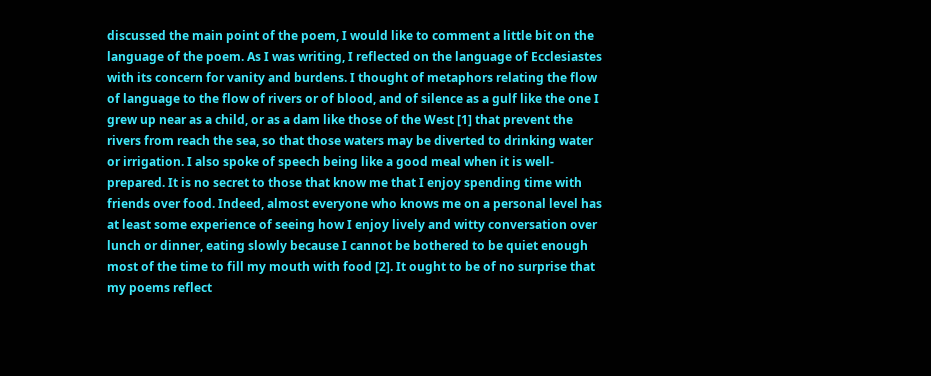discussed the main point of the poem, I would like to comment a little bit on the language of the poem. As I was writing, I reflected on the language of Ecclesiastes with its concern for vanity and burdens. I thought of metaphors relating the flow of language to the flow of rivers or of blood, and of silence as a gulf like the one I grew up near as a child, or as a dam like those of the West [1] that prevent the rivers from reach the sea, so that those waters may be diverted to drinking water or irrigation. I also spoke of speech being like a good meal when it is well-prepared. It is no secret to those that know me that I enjoy spending time with friends over food. Indeed, almost everyone who knows me on a personal level has at least some experience of seeing how I enjoy lively and witty conversation over lunch or dinner, eating slowly because I cannot be bothered to be quiet enough most of the time to fill my mouth with food [2]. It ought to be of no surprise that my poems reflect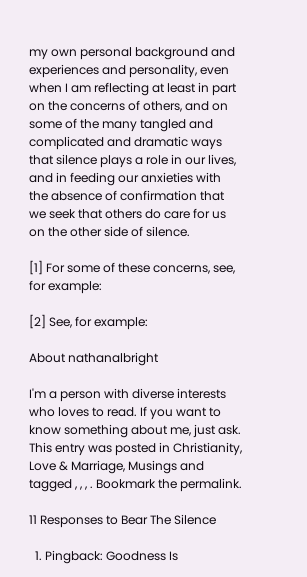my own personal background and experiences and personality, even when I am reflecting at least in part on the concerns of others, and on some of the many tangled and complicated and dramatic ways that silence plays a role in our lives, and in feeding our anxieties with the absence of confirmation that we seek that others do care for us on the other side of silence.

[1] For some of these concerns, see, for example:

[2] See, for example:

About nathanalbright

I'm a person with diverse interests who loves to read. If you want to know something about me, just ask.
This entry was posted in Christianity, Love & Marriage, Musings and tagged , , , . Bookmark the permalink.

11 Responses to Bear The Silence

  1. Pingback: Goodness Is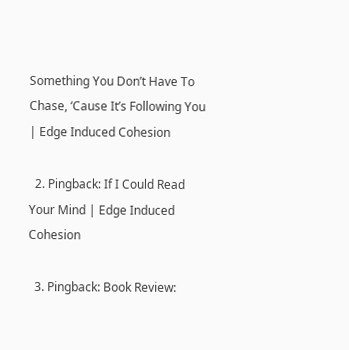Something You Don’t Have To Chase, ‘Cause It’s Following You | Edge Induced Cohesion

  2. Pingback: If I Could Read Your Mind | Edge Induced Cohesion

  3. Pingback: Book Review: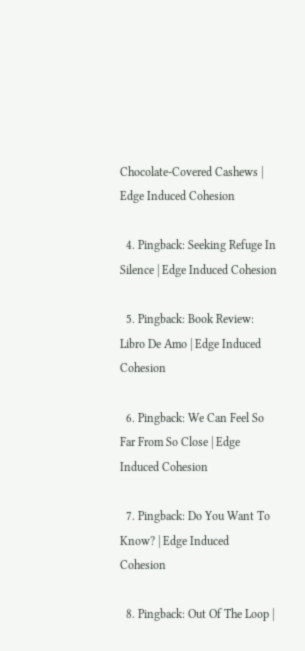Chocolate-Covered Cashews | Edge Induced Cohesion

  4. Pingback: Seeking Refuge In Silence | Edge Induced Cohesion

  5. Pingback: Book Review: Libro De Amo | Edge Induced Cohesion

  6. Pingback: We Can Feel So Far From So Close | Edge Induced Cohesion

  7. Pingback: Do You Want To Know? | Edge Induced Cohesion

  8. Pingback: Out Of The Loop |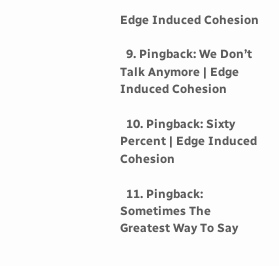Edge Induced Cohesion

  9. Pingback: We Don’t Talk Anymore | Edge Induced Cohesion

  10. Pingback: Sixty Percent | Edge Induced Cohesion

  11. Pingback: Sometimes The Greatest Way To Say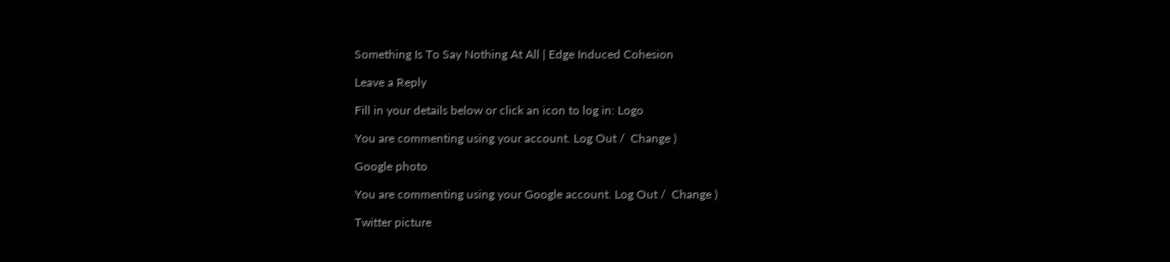Something Is To Say Nothing At All | Edge Induced Cohesion

Leave a Reply

Fill in your details below or click an icon to log in: Logo

You are commenting using your account. Log Out /  Change )

Google photo

You are commenting using your Google account. Log Out /  Change )

Twitter picture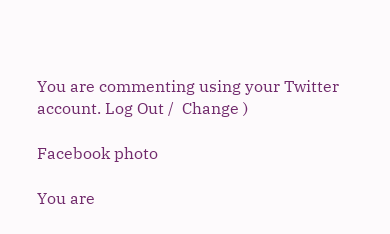You are commenting using your Twitter account. Log Out /  Change )

Facebook photo

You are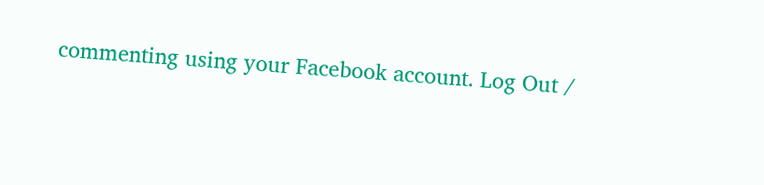commenting using your Facebook account. Log Out /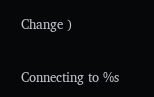Change )

Connecting to %s